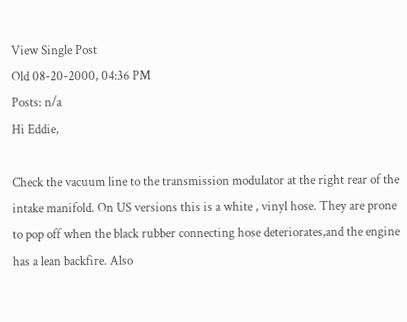View Single Post
Old 08-20-2000, 04:36 PM
Posts: n/a
Hi Eddie,

Check the vacuum line to the transmission modulator at the right rear of the intake manifold. On US versions this is a white , vinyl hose. They are prone to pop off when the black rubber connecting hose deteriorates,and the engine has a lean backfire. Also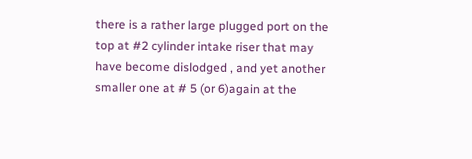there is a rather large plugged port on the top at #2 cylinder intake riser that may have become dislodged , and yet another smaller one at # 5 (or 6)again at the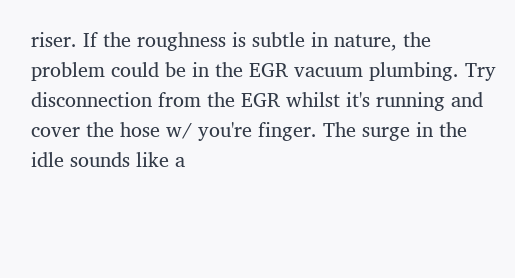riser. If the roughness is subtle in nature, the problem could be in the EGR vacuum plumbing. Try disconnection from the EGR whilst it's running and cover the hose w/ you're finger. The surge in the idle sounds like a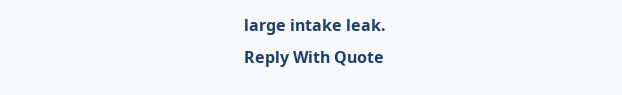large intake leak.
Reply With Quote